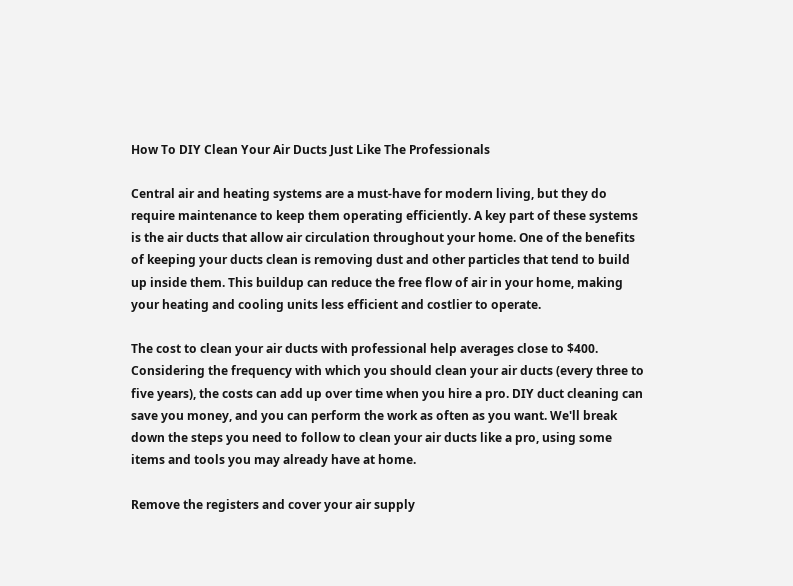How To DIY Clean Your Air Ducts Just Like The Professionals

Central air and heating systems are a must-have for modern living, but they do require maintenance to keep them operating efficiently. A key part of these systems is the air ducts that allow air circulation throughout your home. One of the benefits of keeping your ducts clean is removing dust and other particles that tend to build up inside them. This buildup can reduce the free flow of air in your home, making your heating and cooling units less efficient and costlier to operate.

The cost to clean your air ducts with professional help averages close to $400. Considering the frequency with which you should clean your air ducts (every three to five years), the costs can add up over time when you hire a pro. DIY duct cleaning can save you money, and you can perform the work as often as you want. We'll break down the steps you need to follow to clean your air ducts like a pro, using some items and tools you may already have at home.

Remove the registers and cover your air supply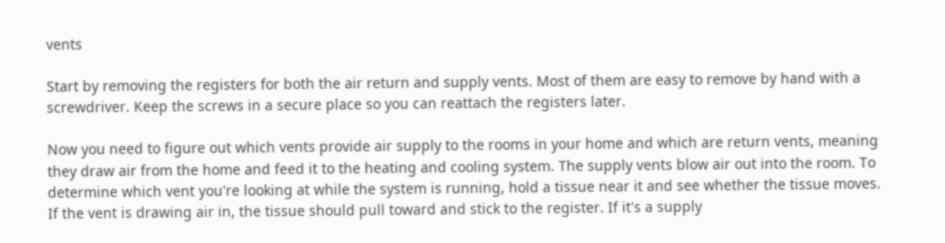vents

Start by removing the registers for both the air return and supply vents. Most of them are easy to remove by hand with a screwdriver. Keep the screws in a secure place so you can reattach the registers later.

Now you need to figure out which vents provide air supply to the rooms in your home and which are return vents, meaning they draw air from the home and feed it to the heating and cooling system. The supply vents blow air out into the room. To determine which vent you're looking at while the system is running, hold a tissue near it and see whether the tissue moves. If the vent is drawing air in, the tissue should pull toward and stick to the register. If it's a supply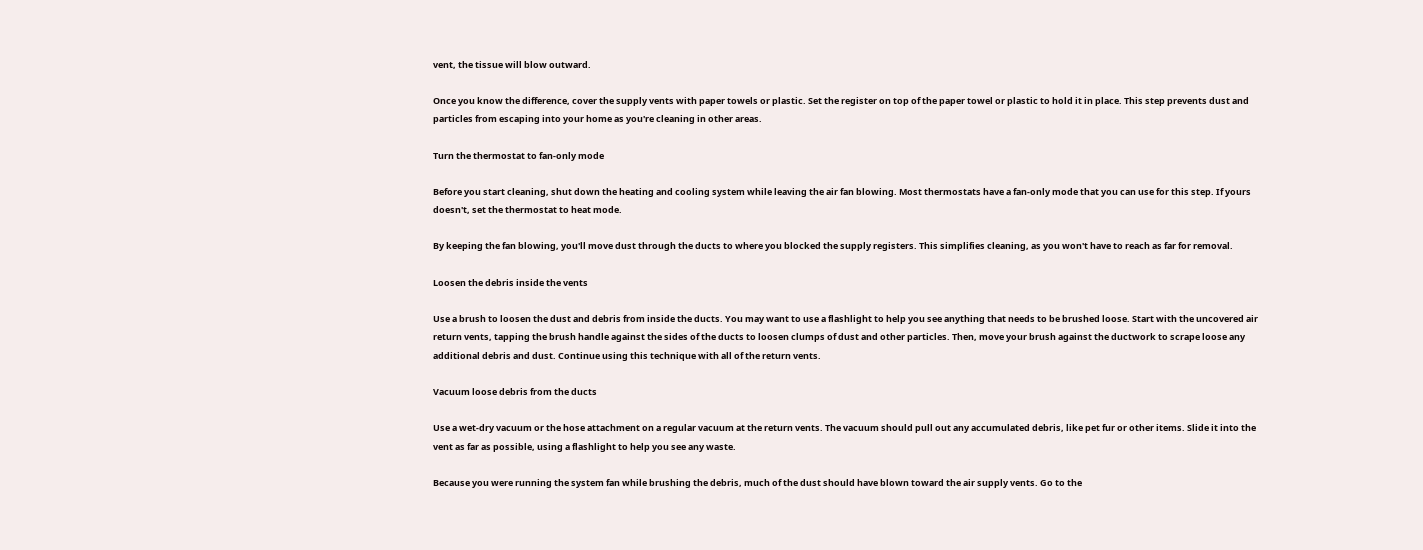vent, the tissue will blow outward.

Once you know the difference, cover the supply vents with paper towels or plastic. Set the register on top of the paper towel or plastic to hold it in place. This step prevents dust and particles from escaping into your home as you're cleaning in other areas.

Turn the thermostat to fan-only mode

Before you start cleaning, shut down the heating and cooling system while leaving the air fan blowing. Most thermostats have a fan-only mode that you can use for this step. If yours doesn't, set the thermostat to heat mode.

By keeping the fan blowing, you'll move dust through the ducts to where you blocked the supply registers. This simplifies cleaning, as you won't have to reach as far for removal.

Loosen the debris inside the vents

Use a brush to loosen the dust and debris from inside the ducts. You may want to use a flashlight to help you see anything that needs to be brushed loose. Start with the uncovered air return vents, tapping the brush handle against the sides of the ducts to loosen clumps of dust and other particles. Then, move your brush against the ductwork to scrape loose any additional debris and dust. Continue using this technique with all of the return vents.

Vacuum loose debris from the ducts

Use a wet-dry vacuum or the hose attachment on a regular vacuum at the return vents. The vacuum should pull out any accumulated debris, like pet fur or other items. Slide it into the vent as far as possible, using a flashlight to help you see any waste.

Because you were running the system fan while brushing the debris, much of the dust should have blown toward the air supply vents. Go to the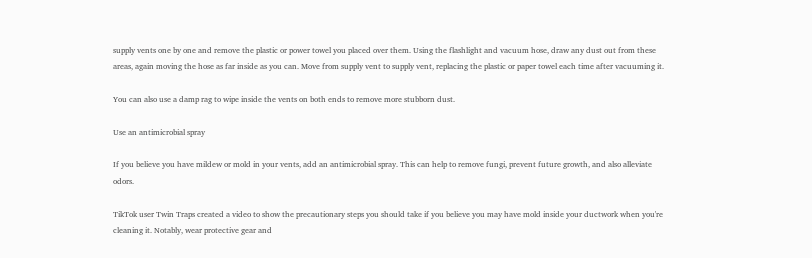supply vents one by one and remove the plastic or power towel you placed over them. Using the flashlight and vacuum hose, draw any dust out from these areas, again moving the hose as far inside as you can. Move from supply vent to supply vent, replacing the plastic or paper towel each time after vacuuming it.

You can also use a damp rag to wipe inside the vents on both ends to remove more stubborn dust.

Use an antimicrobial spray

If you believe you have mildew or mold in your vents, add an antimicrobial spray. This can help to remove fungi, prevent future growth, and also alleviate odors.

TikTok user Twin Traps created a video to show the precautionary steps you should take if you believe you may have mold inside your ductwork when you're cleaning it. Notably, wear protective gear and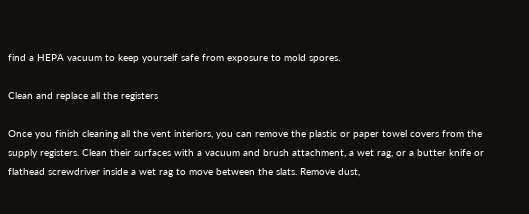find a HEPA vacuum to keep yourself safe from exposure to mold spores.

Clean and replace all the registers

Once you finish cleaning all the vent interiors, you can remove the plastic or paper towel covers from the supply registers. Clean their surfaces with a vacuum and brush attachment, a wet rag, or a butter knife or flathead screwdriver inside a wet rag to move between the slats. Remove dust,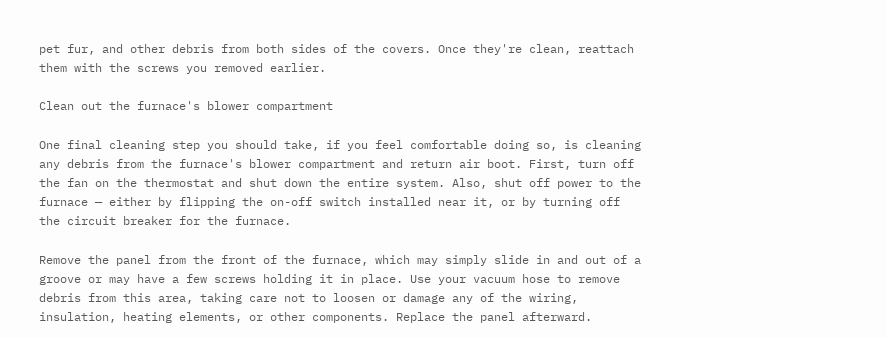pet fur, and other debris from both sides of the covers. Once they're clean, reattach them with the screws you removed earlier.

Clean out the furnace's blower compartment

One final cleaning step you should take, if you feel comfortable doing so, is cleaning any debris from the furnace's blower compartment and return air boot. First, turn off the fan on the thermostat and shut down the entire system. Also, shut off power to the furnace — either by flipping the on-off switch installed near it, or by turning off the circuit breaker for the furnace.

Remove the panel from the front of the furnace, which may simply slide in and out of a groove or may have a few screws holding it in place. Use your vacuum hose to remove debris from this area, taking care not to loosen or damage any of the wiring, insulation, heating elements, or other components. Replace the panel afterward.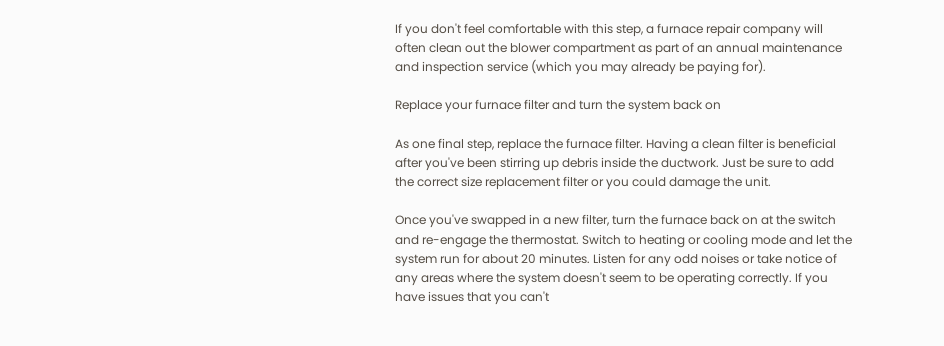If you don't feel comfortable with this step, a furnace repair company will often clean out the blower compartment as part of an annual maintenance and inspection service (which you may already be paying for).

Replace your furnace filter and turn the system back on

As one final step, replace the furnace filter. Having a clean filter is beneficial after you've been stirring up debris inside the ductwork. Just be sure to add the correct size replacement filter or you could damage the unit.

Once you've swapped in a new filter, turn the furnace back on at the switch and re-engage the thermostat. Switch to heating or cooling mode and let the system run for about 20 minutes. Listen for any odd noises or take notice of any areas where the system doesn't seem to be operating correctly. If you have issues that you can't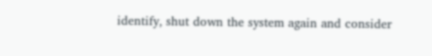identify, shut down the system again and consider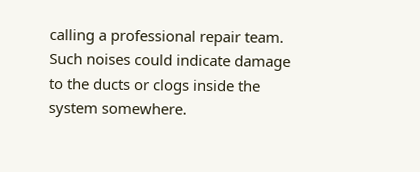calling a professional repair team. Such noises could indicate damage to the ducts or clogs inside the system somewhere.